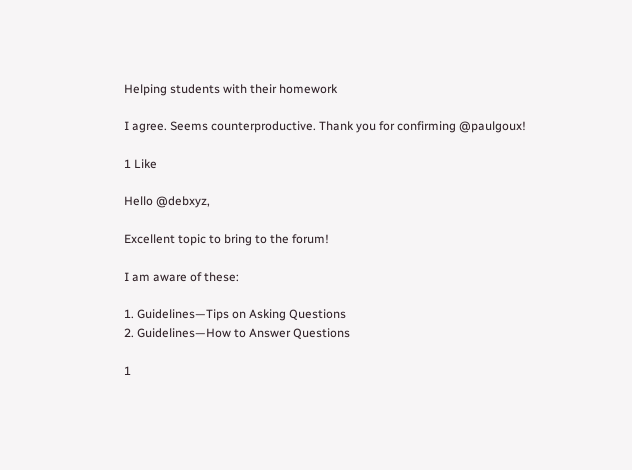Helping students with their homework

I agree. Seems counterproductive. Thank you for confirming @paulgoux!

1 Like

Hello @debxyz,

Excellent topic to bring to the forum!

I am aware of these:

1. Guidelines—Tips on Asking Questions
2. Guidelines—How to Answer Questions

1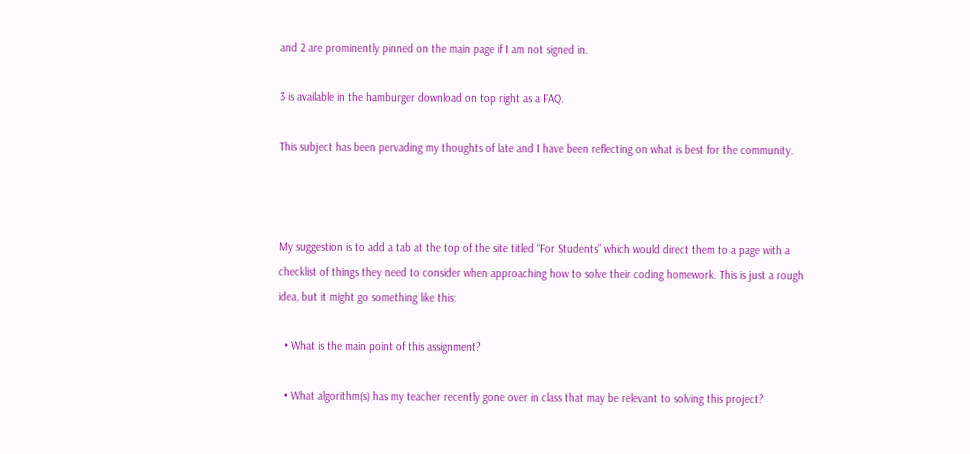and 2 are prominently pinned on the main page if I am not signed in.

3 is available in the hamburger download on top right as a FAQ.

This subject has been pervading my thoughts of late and I have been reflecting on what is best for the community.



My suggestion is to add a tab at the top of the site titled “For Students” which would direct them to a page with a checklist of things they need to consider when approaching how to solve their coding homework. This is just a rough idea, but it might go something like this:

  • What is the main point of this assignment?

  • What algorithm(s) has my teacher recently gone over in class that may be relevant to solving this project?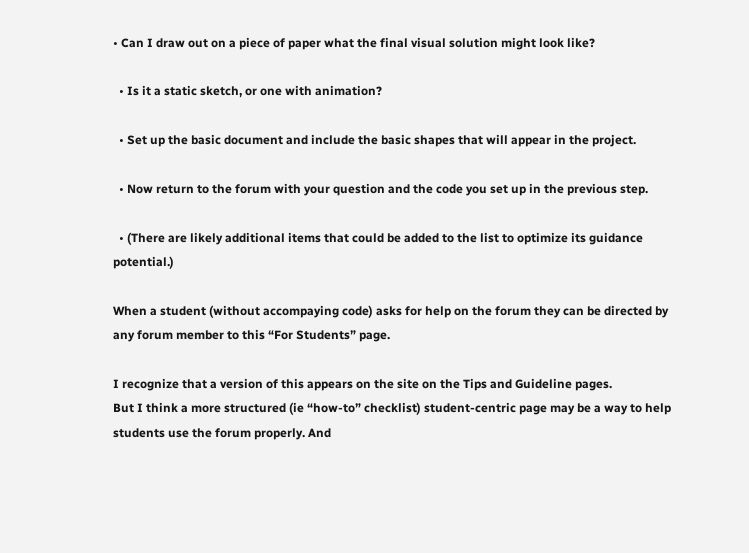• Can I draw out on a piece of paper what the final visual solution might look like?

  • Is it a static sketch, or one with animation?

  • Set up the basic document and include the basic shapes that will appear in the project.

  • Now return to the forum with your question and the code you set up in the previous step.

  • (There are likely additional items that could be added to the list to optimize its guidance potential.)

When a student (without accompaying code) asks for help on the forum they can be directed by any forum member to this “For Students” page.

I recognize that a version of this appears on the site on the Tips and Guideline pages.
But I think a more structured (ie “how-to” checklist) student-centric page may be a way to help students use the forum properly. And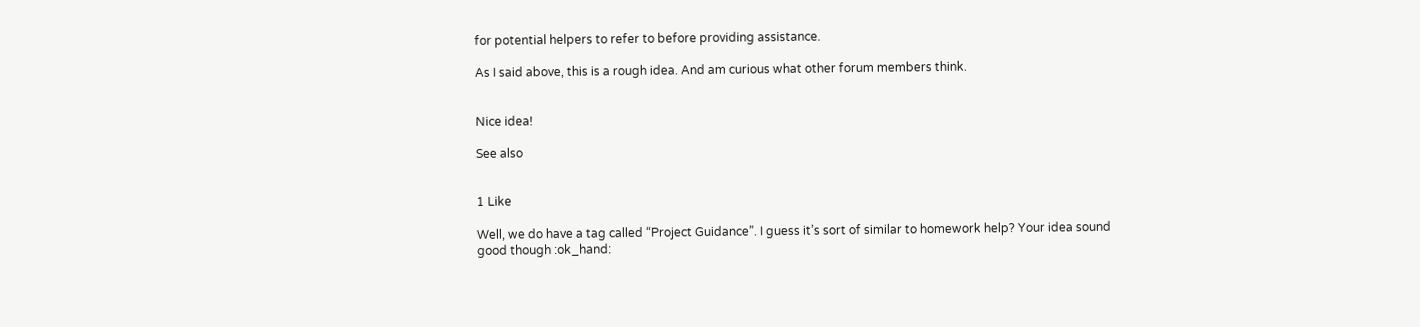for potential helpers to refer to before providing assistance.

As I said above, this is a rough idea. And am curious what other forum members think.


Nice idea!

See also


1 Like

Well, we do have a tag called “Project Guidance”. I guess it’s sort of similar to homework help? Your idea sound good though :ok_hand: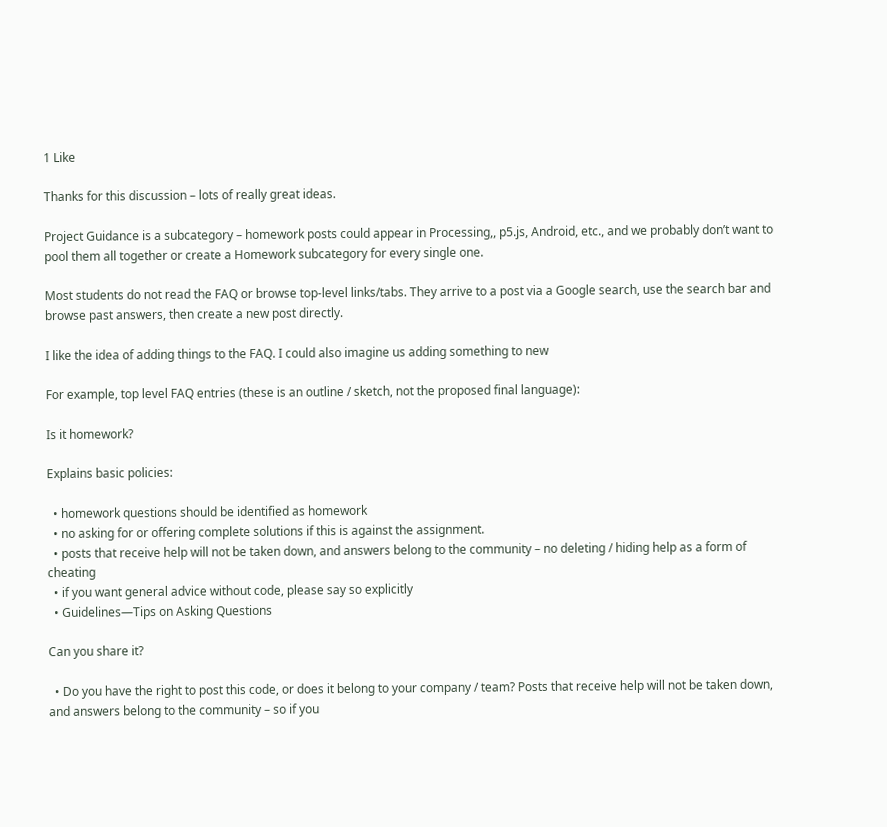1 Like

Thanks for this discussion – lots of really great ideas.

Project Guidance is a subcategory – homework posts could appear in Processing,, p5.js, Android, etc., and we probably don’t want to pool them all together or create a Homework subcategory for every single one.

Most students do not read the FAQ or browse top-level links/tabs. They arrive to a post via a Google search, use the search bar and browse past answers, then create a new post directly.

I like the idea of adding things to the FAQ. I could also imagine us adding something to new

For example, top level FAQ entries (these is an outline / sketch, not the proposed final language):

Is it homework?

Explains basic policies:

  • homework questions should be identified as homework
  • no asking for or offering complete solutions if this is against the assignment.
  • posts that receive help will not be taken down, and answers belong to the community – no deleting / hiding help as a form of cheating
  • if you want general advice without code, please say so explicitly
  • Guidelines—Tips on Asking Questions

Can you share it?

  • Do you have the right to post this code, or does it belong to your company / team? Posts that receive help will not be taken down, and answers belong to the community – so if you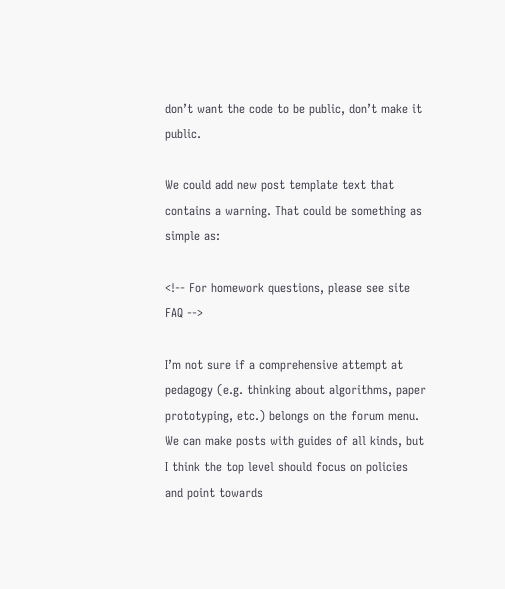don’t want the code to be public, don’t make it public.

We could add new post template text that contains a warning. That could be something as simple as:

<!-- For homework questions, please see site FAQ -->

I’m not sure if a comprehensive attempt at pedagogy (e.g. thinking about algorithms, paper prototyping, etc.) belongs on the forum menu. We can make posts with guides of all kinds, but I think the top level should focus on policies and point towards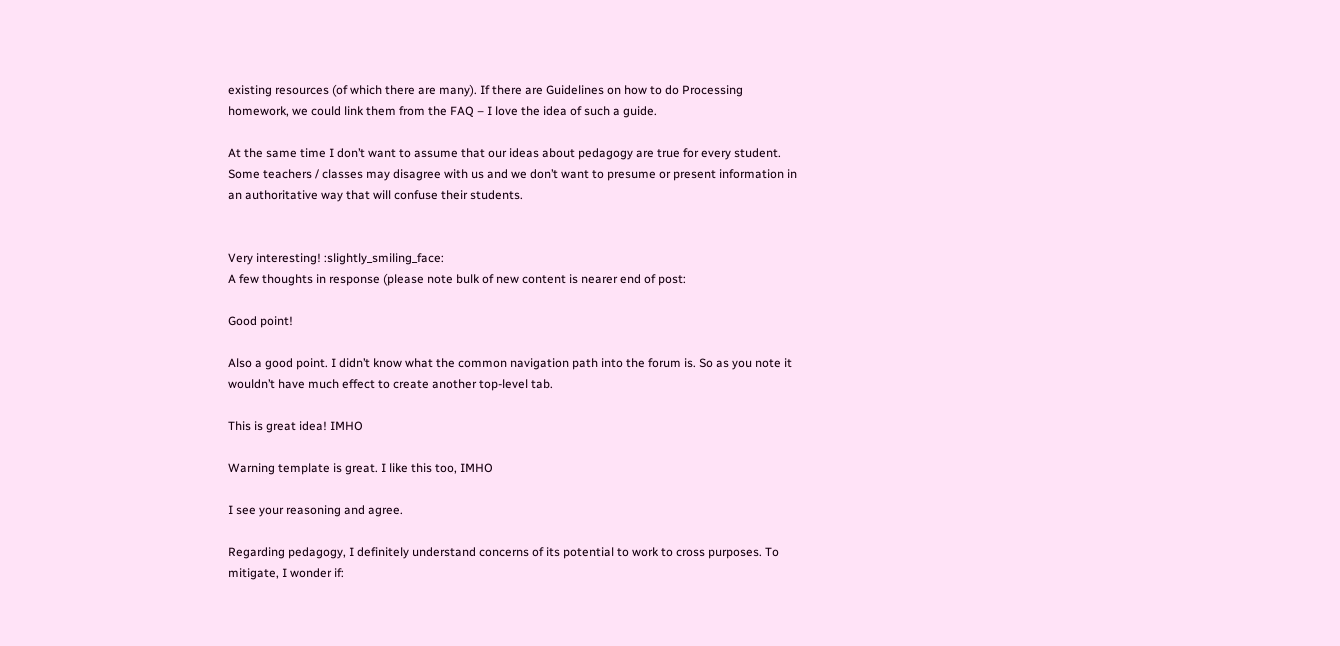existing resources (of which there are many). If there are Guidelines on how to do Processing homework, we could link them from the FAQ – I love the idea of such a guide.

At the same time I don’t want to assume that our ideas about pedagogy are true for every student. Some teachers / classes may disagree with us and we don’t want to presume or present information in an authoritative way that will confuse their students.


Very interesting! :slightly_smiling_face:
A few thoughts in response (please note bulk of new content is nearer end of post:

Good point!

Also a good point. I didn’t know what the common navigation path into the forum is. So as you note it wouldn’t have much effect to create another top-level tab.

This is great idea! IMHO

Warning template is great. I like this too, IMHO

I see your reasoning and agree.

Regarding pedagogy, I definitely understand concerns of its potential to work to cross purposes. To mitigate, I wonder if: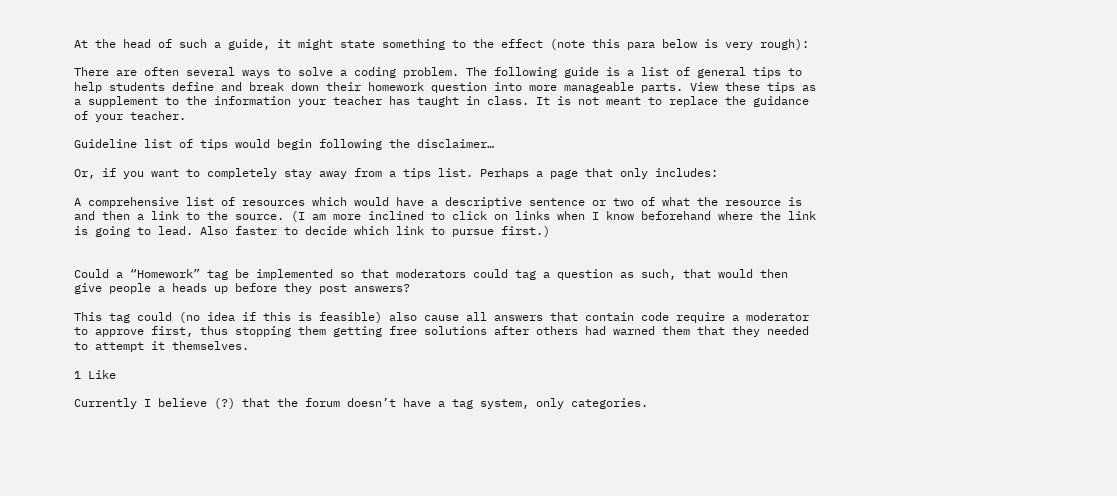At the head of such a guide, it might state something to the effect (note this para below is very rough):

There are often several ways to solve a coding problem. The following guide is a list of general tips to help students define and break down their homework question into more manageable parts. View these tips as a supplement to the information your teacher has taught in class. It is not meant to replace the guidance of your teacher.

Guideline list of tips would begin following the disclaimer…

Or, if you want to completely stay away from a tips list. Perhaps a page that only includes:

A comprehensive list of resources which would have a descriptive sentence or two of what the resource is and then a link to the source. (I am more inclined to click on links when I know beforehand where the link is going to lead. Also faster to decide which link to pursue first.)


Could a “Homework” tag be implemented so that moderators could tag a question as such, that would then give people a heads up before they post answers?

This tag could (no idea if this is feasible) also cause all answers that contain code require a moderator to approve first, thus stopping them getting free solutions after others had warned them that they needed to attempt it themselves.

1 Like

Currently I believe (?) that the forum doesn’t have a tag system, only categories.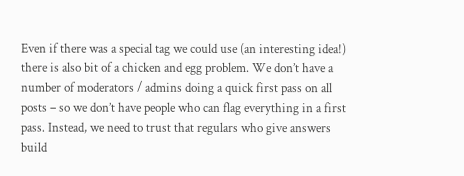Even if there was a special tag we could use (an interesting idea!) there is also bit of a chicken and egg problem. We don’t have a number of moderators / admins doing a quick first pass on all posts – so we don’t have people who can flag everything in a first pass. Instead, we need to trust that regulars who give answers build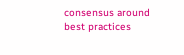consensus around best practices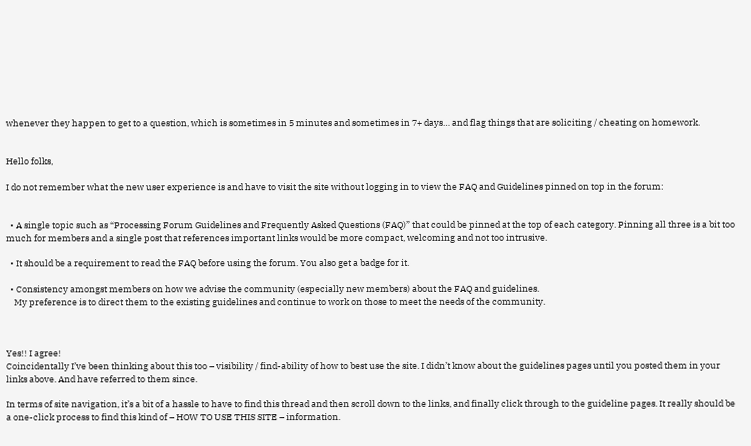whenever they happen to get to a question, which is sometimes in 5 minutes and sometimes in 7+ days… and flag things that are soliciting / cheating on homework.


Hello folks,

I do not remember what the new user experience is and have to visit the site without logging in to view the FAQ and Guidelines pinned on top in the forum:


  • A single topic such as “Processing Forum Guidelines and Frequently Asked Questions (FAQ)” that could be pinned at the top of each category. Pinning all three is a bit too much for members and a single post that references important links would be more compact, welcoming and not too intrusive.

  • It should be a requirement to read the FAQ before using the forum. You also get a badge for it.

  • Consistency amongst members on how we advise the community (especially new members) about the FAQ and guidelines.
    My preference is to direct them to the existing guidelines and continue to work on those to meet the needs of the community.



Yes!! I agree!
Coincidentally I’ve been thinking about this too – visibility / find-ability of how to best use the site. I didn’t know about the guidelines pages until you posted them in your links above. And have referred to them since.

In terms of site navigation, it’s a bit of a hassle to have to find this thread and then scroll down to the links, and finally click through to the guideline pages. It really should be a one-click process to find this kind of – HOW TO USE THIS SITE – information.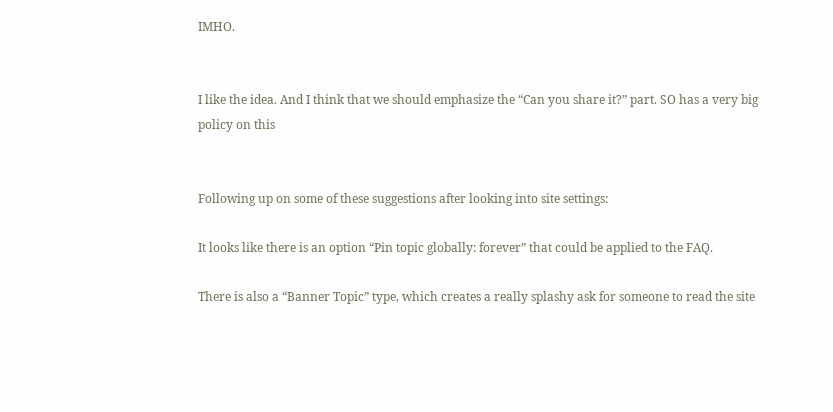IMHO.


I like the idea. And I think that we should emphasize the “Can you share it?” part. SO has a very big policy on this


Following up on some of these suggestions after looking into site settings:

It looks like there is an option “Pin topic globally: forever” that could be applied to the FAQ.

There is also a “Banner Topic” type, which creates a really splashy ask for someone to read the site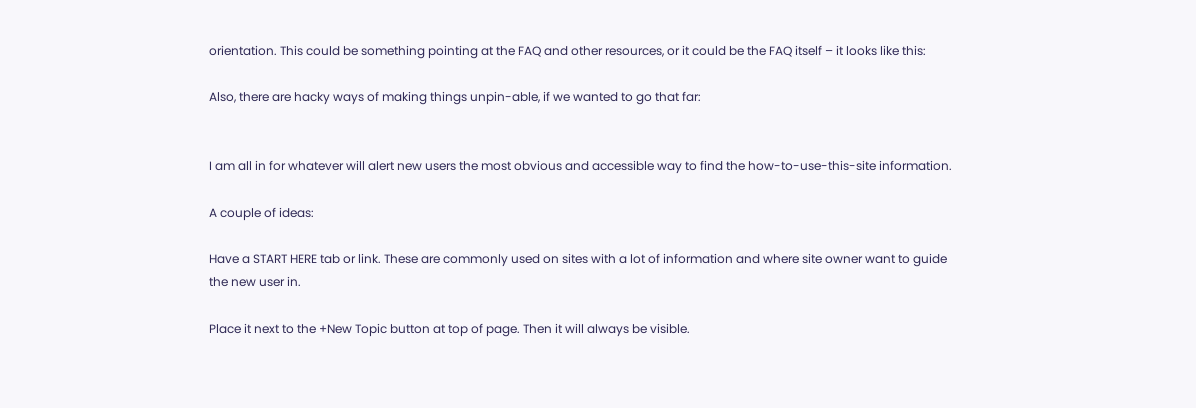orientation. This could be something pointing at the FAQ and other resources, or it could be the FAQ itself – it looks like this:

Also, there are hacky ways of making things unpin-able, if we wanted to go that far:


I am all in for whatever will alert new users the most obvious and accessible way to find the how-to-use-this-site information.

A couple of ideas:

Have a START HERE tab or link. These are commonly used on sites with a lot of information and where site owner want to guide the new user in.

Place it next to the +New Topic button at top of page. Then it will always be visible.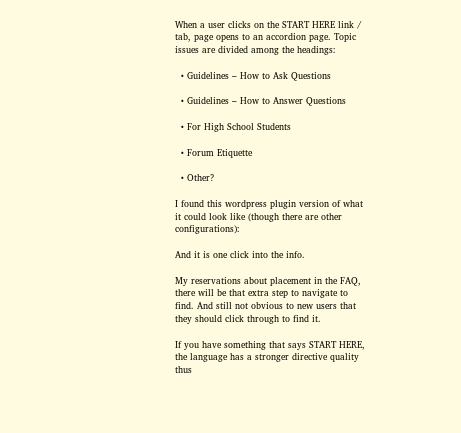When a user clicks on the START HERE link / tab, page opens to an accordion page. Topic issues are divided among the headings:

  • Guidelines – How to Ask Questions

  • Guidelines – How to Answer Questions

  • For High School Students

  • Forum Etiquette

  • Other?

I found this wordpress plugin version of what it could look like (though there are other configurations):

And it is one click into the info.

My reservations about placement in the FAQ, there will be that extra step to navigate to find. And still not obvious to new users that they should click through to find it.

If you have something that says START HERE, the language has a stronger directive quality thus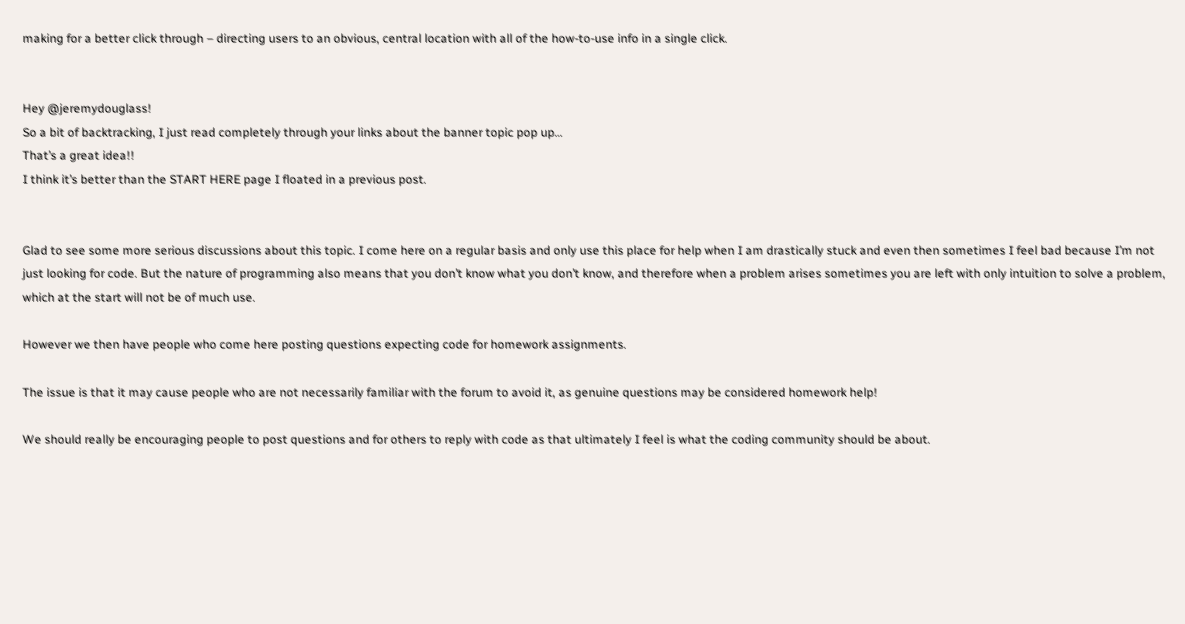making for a better click through – directing users to an obvious, central location with all of the how-to-use info in a single click.


Hey @jeremydouglass!
So a bit of backtracking, I just read completely through your links about the banner topic pop up…
That’s a great idea!!
I think it’s better than the START HERE page I floated in a previous post.


Glad to see some more serious discussions about this topic. I come here on a regular basis and only use this place for help when I am drastically stuck and even then sometimes I feel bad because I’m not just looking for code. But the nature of programming also means that you don’t know what you don’t know, and therefore when a problem arises sometimes you are left with only intuition to solve a problem, which at the start will not be of much use.

However we then have people who come here posting questions expecting code for homework assignments.

The issue is that it may cause people who are not necessarily familiar with the forum to avoid it, as genuine questions may be considered homework help!

We should really be encouraging people to post questions and for others to reply with code as that ultimately I feel is what the coding community should be about.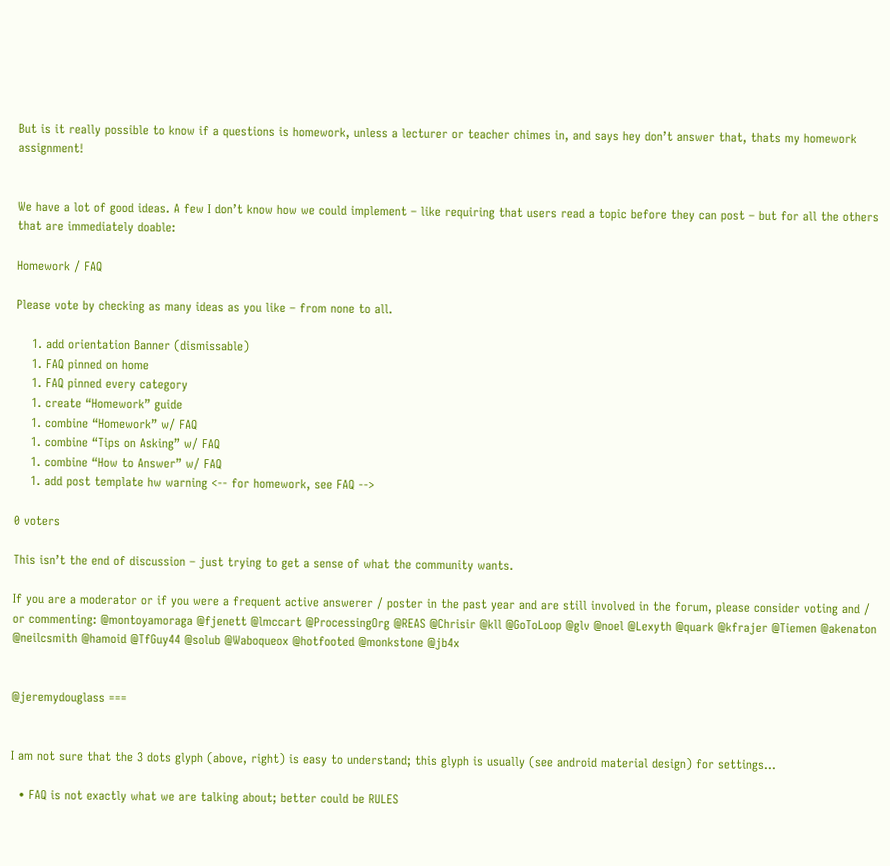But is it really possible to know if a questions is homework, unless a lecturer or teacher chimes in, and says hey don’t answer that, thats my homework assignment!


We have a lot of good ideas. A few I don’t know how we could implement – like requiring that users read a topic before they can post – but for all the others that are immediately doable:

Homework / FAQ

Please vote by checking as many ideas as you like – from none to all.

    1. add orientation Banner (dismissable)
    1. FAQ pinned on home
    1. FAQ pinned every category
    1. create “Homework” guide
    1. combine “Homework” w/ FAQ
    1. combine “Tips on Asking” w/ FAQ
    1. combine “How to Answer” w/ FAQ
    1. add post template hw warning <-- for homework, see FAQ -->

0 voters

This isn’t the end of discussion – just trying to get a sense of what the community wants.

If you are a moderator or if you were a frequent active answerer / poster in the past year and are still involved in the forum, please consider voting and / or commenting: @montoyamoraga @fjenett @lmccart @ProcessingOrg @REAS @Chrisir @kll @GoToLoop @glv @noel @Lexyth @quark @kfrajer @Tiemen @akenaton @neilcsmith @hamoid @TfGuy44 @solub @Waboqueox @hotfooted @monkstone @jb4x


@jeremydouglass ===


I am not sure that the 3 dots glyph (above, right) is easy to understand; this glyph is usually (see android material design) for settings…

  • FAQ is not exactly what we are talking about; better could be RULES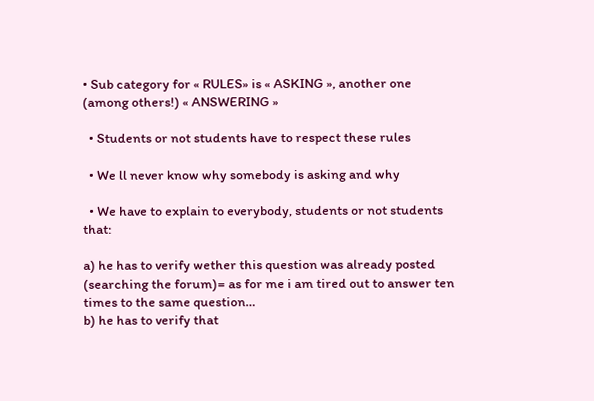• Sub category for « RULES» is « ASKING », another one (among others!) « ANSWERING »

  • Students or not students have to respect these rules

  • We ll never know why somebody is asking and why

  • We have to explain to everybody, students or not students that:

a) he has to verify wether this question was already posted (searching the forum)= as for me i am tired out to answer ten times to the same question…
b) he has to verify that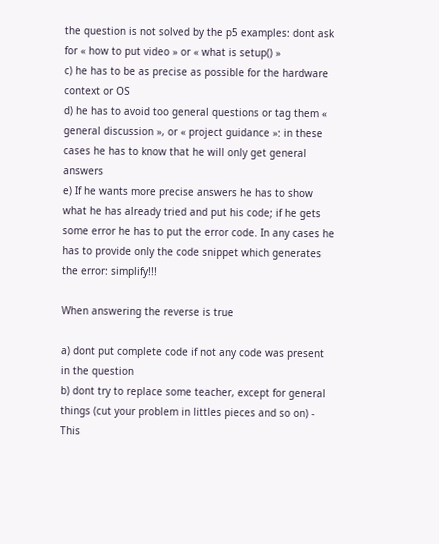the question is not solved by the p5 examples: dont ask for « how to put video » or « what is setup() »
c) he has to be as precise as possible for the hardware context or OS
d) he has to avoid too general questions or tag them « general discussion », or « project guidance »: in these cases he has to know that he will only get general answers
e) If he wants more precise answers he has to show what he has already tried and put his code; if he gets some error he has to put the error code. In any cases he has to provide only the code snippet which generates the error: simplify!!!

When answering the reverse is true

a) dont put complete code if not any code was present in the question
b) dont try to replace some teacher, except for general things (cut your problem in littles pieces and so on) - This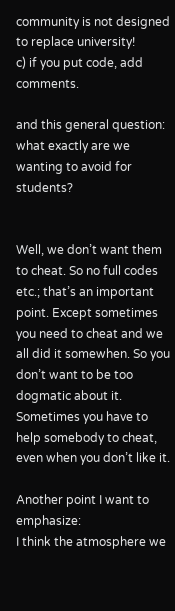community is not designed to replace university!
c) if you put code, add comments.

and this general question: what exactly are we wanting to avoid for students?


Well, we don’t want them to cheat. So no full codes etc.; that’s an important point. Except sometimes you need to cheat and we all did it somewhen. So you don’t want to be too dogmatic about it. Sometimes you have to help somebody to cheat, even when you don’t like it.

Another point I want to emphasize:
I think the atmosphere we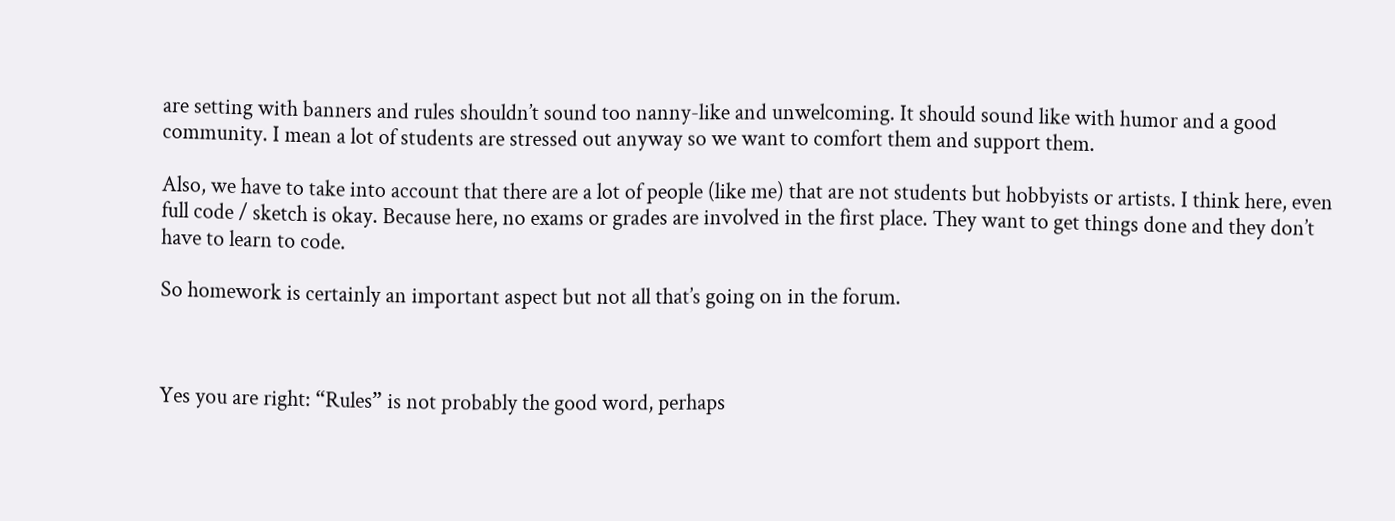are setting with banners and rules shouldn’t sound too nanny-like and unwelcoming. It should sound like with humor and a good community. I mean a lot of students are stressed out anyway so we want to comfort them and support them.

Also, we have to take into account that there are a lot of people (like me) that are not students but hobbyists or artists. I think here, even full code / sketch is okay. Because here, no exams or grades are involved in the first place. They want to get things done and they don’t have to learn to code.

So homework is certainly an important aspect but not all that’s going on in the forum.



Yes you are right: “Rules” is not probably the good word, perhaps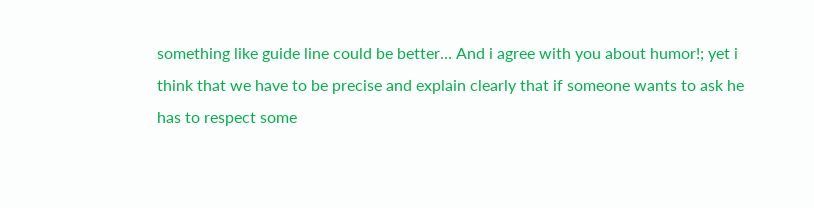something like guide line could be better… And i agree with you about humor!; yet i think that we have to be precise and explain clearly that if someone wants to ask he has to respect some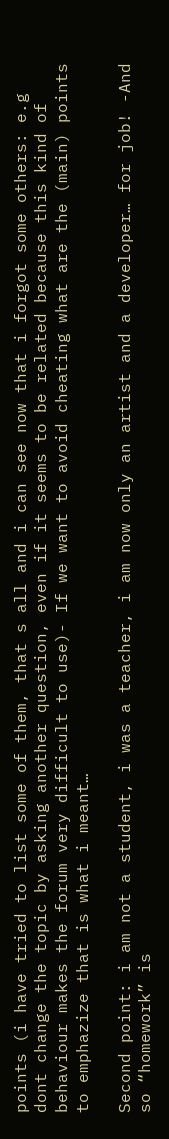points (i have tried to list some of them, that s all and i can see now that i forgot some others: e.g dont change the topic by asking another question, even if it seems to be related because this kind of behaviour makes the forum very difficult to use)- If we want to avoid cheating what are the (main) points to emphazize that is what i meant…

Second point: i am not a student, i was a teacher, i am now only an artist and a developer… for job! -And so “homework” is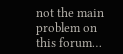not the main problem on this forum…